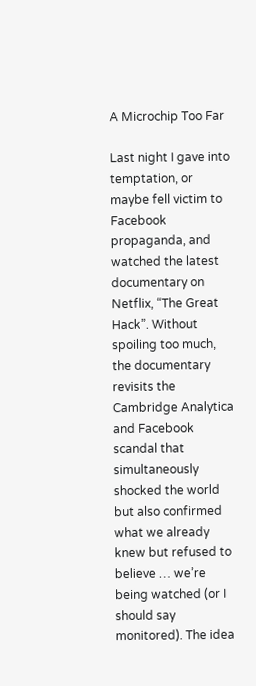A Microchip Too Far

Last night I gave into temptation, or maybe fell victim to Facebook propaganda, and watched the latest documentary on Netflix, “The Great Hack”. Without spoiling too much, the documentary revisits the Cambridge Analytica and Facebook scandal that simultaneously shocked the world but also confirmed what we already knew but refused to believe … we’re being watched (or I should say monitored). The idea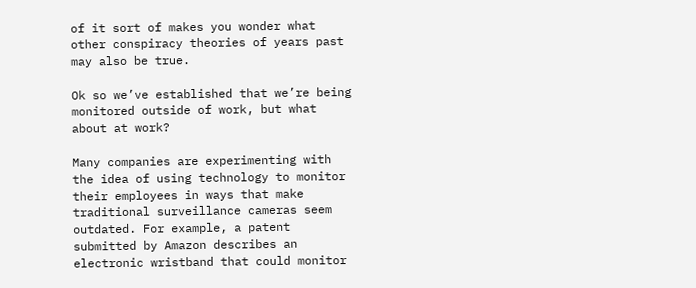of it sort of makes you wonder what other conspiracy theories of years past may also be true.

Ok so we’ve established that we’re being monitored outside of work, but what about at work?

Many companies are experimenting with the idea of using technology to monitor their employees in ways that make traditional surveillance cameras seem outdated. For example, a patent submitted by Amazon describes an electronic wristband that could monitor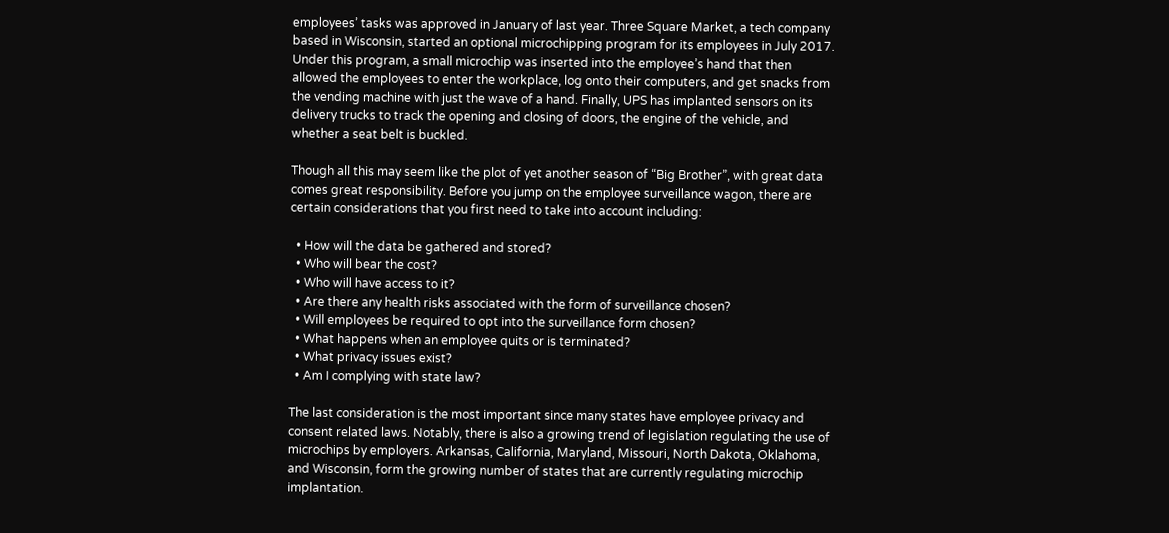employees’ tasks was approved in January of last year. Three Square Market, a tech company based in Wisconsin, started an optional microchipping program for its employees in July 2017. Under this program, a small microchip was inserted into the employee’s hand that then allowed the employees to enter the workplace, log onto their computers, and get snacks from the vending machine with just the wave of a hand. Finally, UPS has implanted sensors on its delivery trucks to track the opening and closing of doors, the engine of the vehicle, and whether a seat belt is buckled.

Though all this may seem like the plot of yet another season of “Big Brother”, with great data comes great responsibility. Before you jump on the employee surveillance wagon, there are certain considerations that you first need to take into account including:

  • How will the data be gathered and stored?
  • Who will bear the cost?
  • Who will have access to it?
  • Are there any health risks associated with the form of surveillance chosen?
  • Will employees be required to opt into the surveillance form chosen?
  • What happens when an employee quits or is terminated?
  • What privacy issues exist?
  • Am I complying with state law?

The last consideration is the most important since many states have employee privacy and consent related laws. Notably, there is also a growing trend of legislation regulating the use of microchips by employers. Arkansas, California, Maryland, Missouri, North Dakota, Oklahoma, and Wisconsin, form the growing number of states that are currently regulating microchip implantation.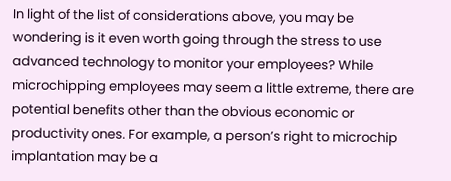In light of the list of considerations above, you may be wondering is it even worth going through the stress to use advanced technology to monitor your employees? While microchipping employees may seem a little extreme, there are potential benefits other than the obvious economic or productivity ones. For example, a person’s right to microchip implantation may be a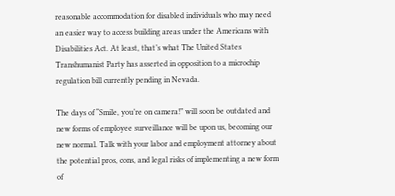reasonable accommodation for disabled individuals who may need an easier way to access building areas under the Americans with Disabilities Act. At least, that’s what The United States Transhumanist Party has asserted in opposition to a microchip regulation bill currently pending in Nevada.

The days of “Smile, you’re on camera!” will soon be outdated and new forms of employee surveillance will be upon us, becoming our new normal. Talk with your labor and employment attorney about the potential pros, cons, and legal risks of implementing a new form of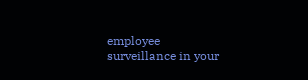employee surveillance in your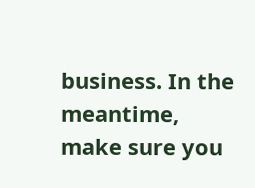business. In the meantime, make sure you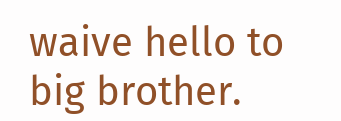waive hello to big brother.